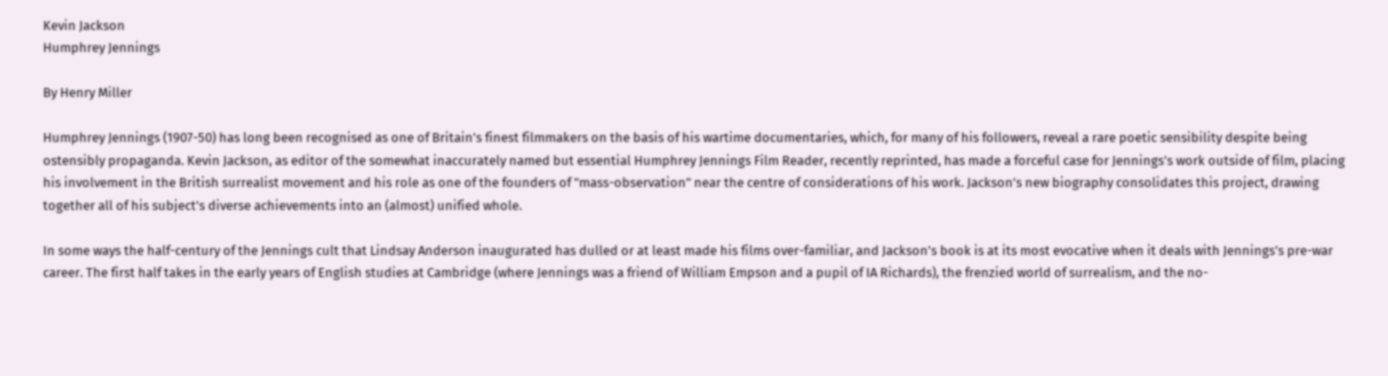Kevin Jackson
Humphrey Jennings

By Henry Miller

Humphrey Jennings (1907-50) has long been recognised as one of Britain's finest filmmakers on the basis of his wartime documentaries, which, for many of his followers, reveal a rare poetic sensibility despite being ostensibly propaganda. Kevin Jackson, as editor of the somewhat inaccurately named but essential Humphrey Jennings Film Reader, recently reprinted, has made a forceful case for Jennings's work outside of film, placing his involvement in the British surrealist movement and his role as one of the founders of "mass-observation" near the centre of considerations of his work. Jackson's new biography consolidates this project, drawing together all of his subject's diverse achievements into an (almost) unified whole.

In some ways the half-century of the Jennings cult that Lindsay Anderson inaugurated has dulled or at least made his films over-familiar, and Jackson's book is at its most evocative when it deals with Jennings's pre-war career. The first half takes in the early years of English studies at Cambridge (where Jennings was a friend of William Empson and a pupil of IA Richards), the frenzied world of surrealism, and the no-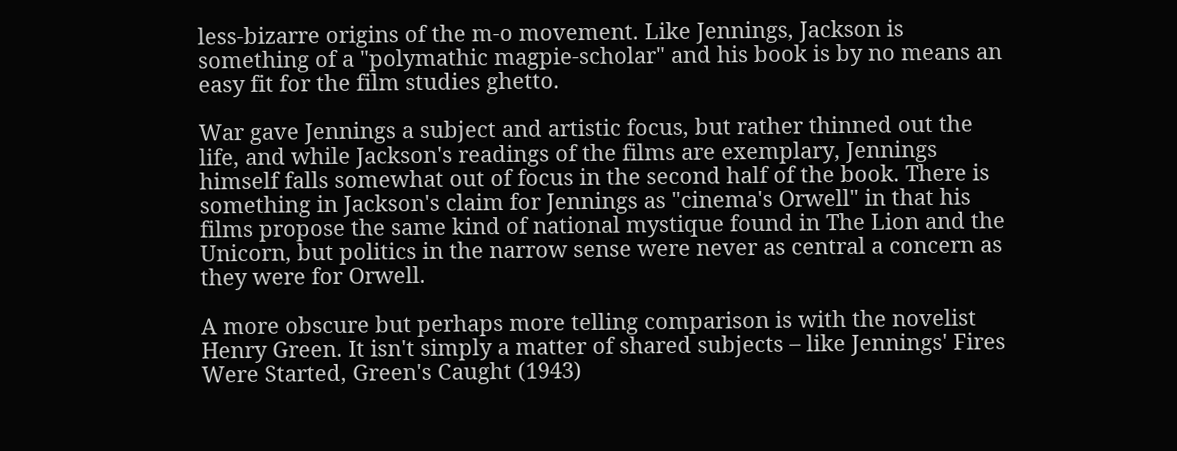less-bizarre origins of the m-o movement. Like Jennings, Jackson is something of a "polymathic magpie-scholar" and his book is by no means an easy fit for the film studies ghetto.

War gave Jennings a subject and artistic focus, but rather thinned out the life, and while Jackson's readings of the films are exemplary, Jennings himself falls somewhat out of focus in the second half of the book. There is something in Jackson's claim for Jennings as "cinema's Orwell" in that his films propose the same kind of national mystique found in The Lion and the Unicorn, but politics in the narrow sense were never as central a concern as they were for Orwell.

A more obscure but perhaps more telling comparison is with the novelist Henry Green. It isn't simply a matter of shared subjects – like Jennings' Fires Were Started, Green's Caught (1943)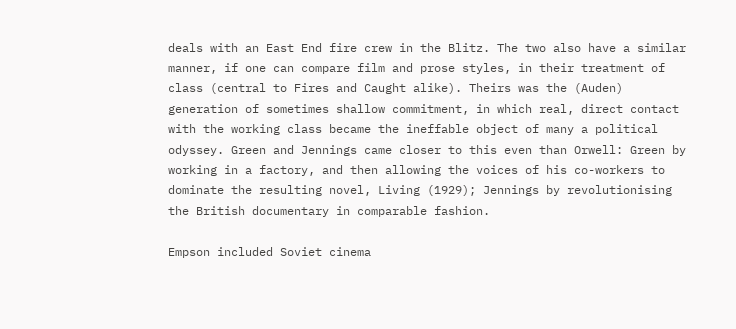deals with an East End fire crew in the Blitz. The two also have a similar manner, if one can compare film and prose styles, in their treatment of class (central to Fires and Caught alike). Theirs was the (Auden) generation of sometimes shallow commitment, in which real, direct contact with the working class became the ineffable object of many a political odyssey. Green and Jennings came closer to this even than Orwell: Green by working in a factory, and then allowing the voices of his co-workers to dominate the resulting novel, Living (1929); Jennings by revolutionising the British documentary in comparable fashion.

Empson included Soviet cinema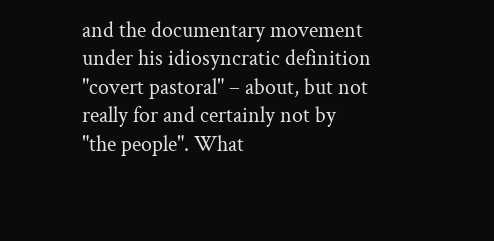and the documentary movement under his idiosyncratic definition "covert pastoral" – about, but not really for and certainly not by "the people". What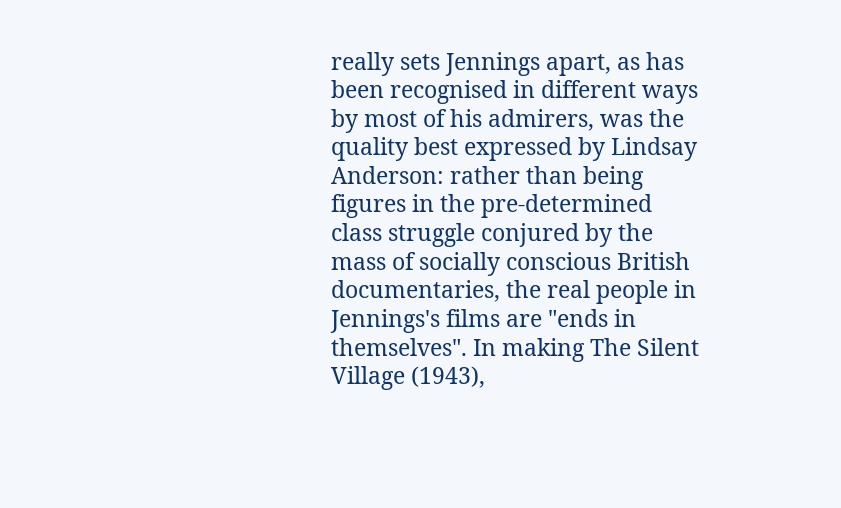really sets Jennings apart, as has been recognised in different ways by most of his admirers, was the quality best expressed by Lindsay Anderson: rather than being figures in the pre-determined class struggle conjured by the mass of socially conscious British documentaries, the real people in Jennings's films are "ends in themselves". In making The Silent Village (1943),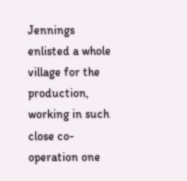Jennings enlisted a whole village for the production, working in such close co-operation one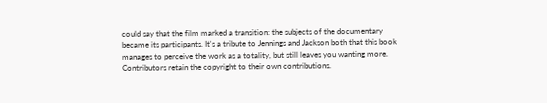could say that the film marked a transition: the subjects of the documentary became its participants. It's a tribute to Jennings and Jackson both that this book manages to perceive the work as a totality, but still leaves you wanting more.
Contributors retain the copyright to their own contributions.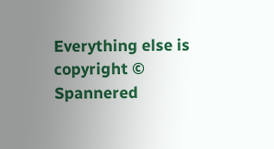Everything else is copyright © Spannered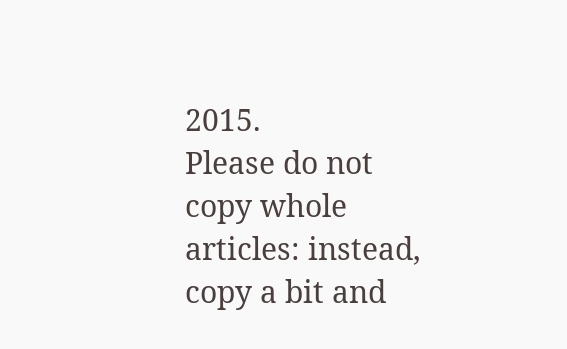2015.
Please do not copy whole articles: instead, copy a bit and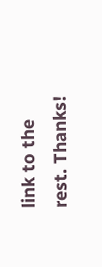link to the rest. Thanks!